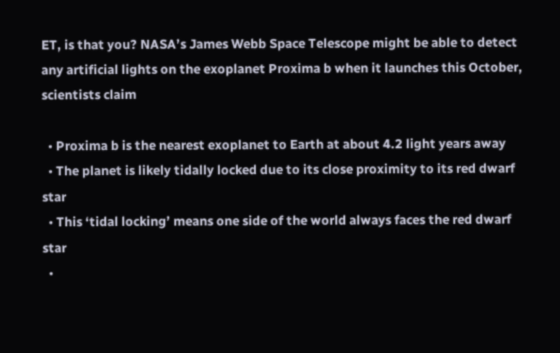ET, is that you? NASA’s James Webb Space Telescope might be able to detect any artificial lights on the exoplanet Proxima b when it launches this October, scientists claim

  • Proxima b is the nearest exoplanet to Earth at about 4.2 light years away
  • The planet is likely tidally locked due to its close proximity to its red dwarf star
  • This ‘tidal locking’ means one side of the world always faces the red dwarf star
  •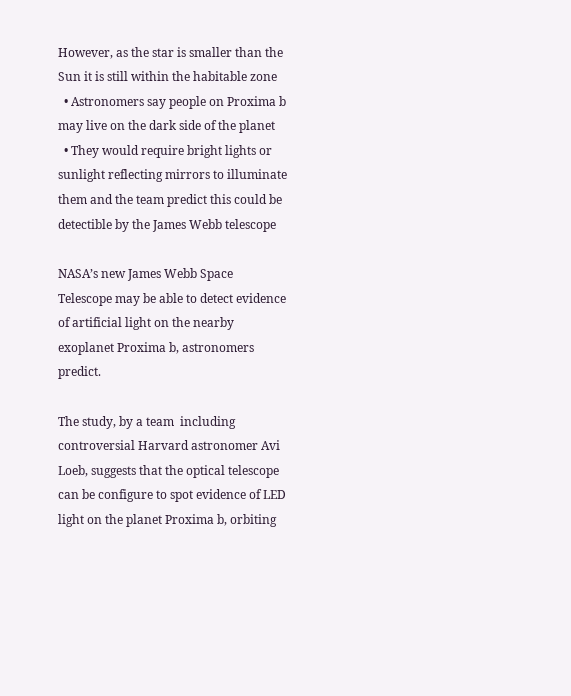However, as the star is smaller than the Sun it is still within the habitable zone
  • Astronomers say people on Proxima b may live on the dark side of the planet
  • They would require bright lights or sunlight reflecting mirrors to illuminate them and the team predict this could be detectible by the James Webb telescope

NASA’s new James Webb Space Telescope may be able to detect evidence of artificial light on the nearby exoplanet Proxima b, astronomers predict.

The study, by a team  including controversial Harvard astronomer Avi Loeb, suggests that the optical telescope can be configure to spot evidence of LED light on the planet Proxima b, orbiting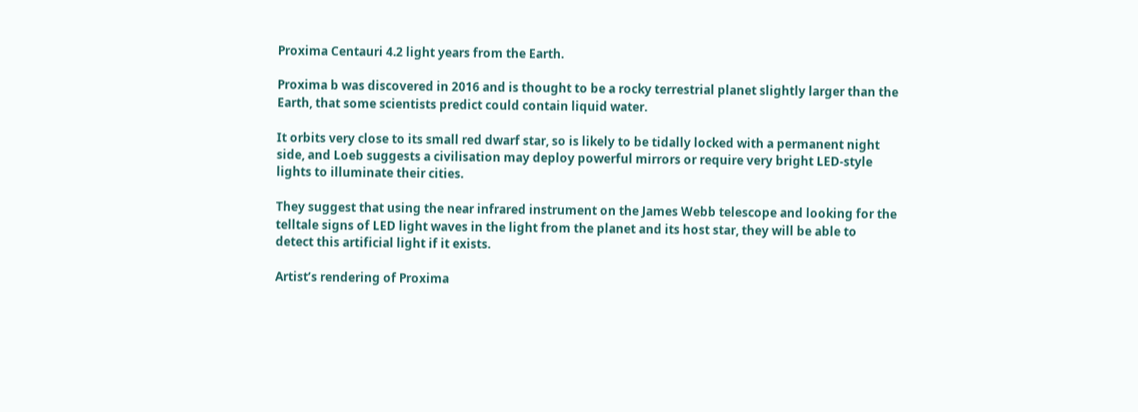Proxima Centauri 4.2 light years from the Earth.

Proxima b was discovered in 2016 and is thought to be a rocky terrestrial planet slightly larger than the Earth, that some scientists predict could contain liquid water.

It orbits very close to its small red dwarf star, so is likely to be tidally locked with a permanent night side, and Loeb suggests a civilisation may deploy powerful mirrors or require very bright LED-style lights to illuminate their cities.

They suggest that using the near infrared instrument on the James Webb telescope and looking for the telltale signs of LED light waves in the light from the planet and its host star, they will be able to detect this artificial light if it exists.

Artist’s rendering of Proxima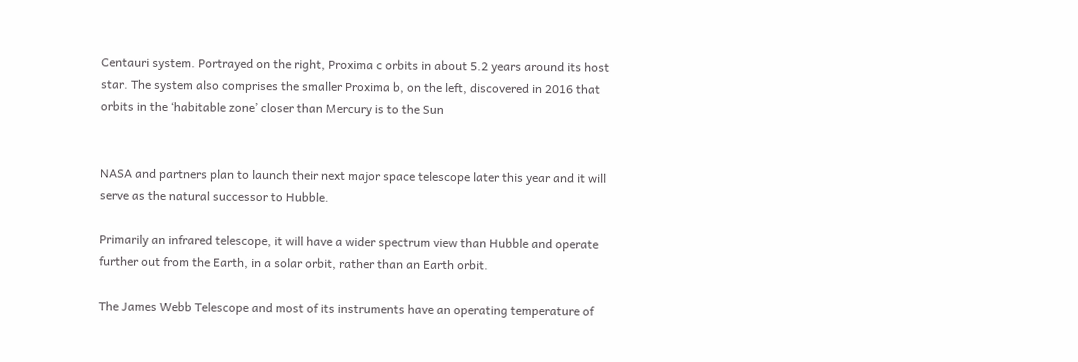Centauri system. Portrayed on the right, Proxima c orbits in about 5.2 years around its host star. The system also comprises the smaller Proxima b, on the left, discovered in 2016 that orbits in the ‘habitable zone’ closer than Mercury is to the Sun


NASA and partners plan to launch their next major space telescope later this year and it will serve as the natural successor to Hubble.

Primarily an infrared telescope, it will have a wider spectrum view than Hubble and operate further out from the Earth, in a solar orbit, rather than an Earth orbit.

The James Webb Telescope and most of its instruments have an operating temperature of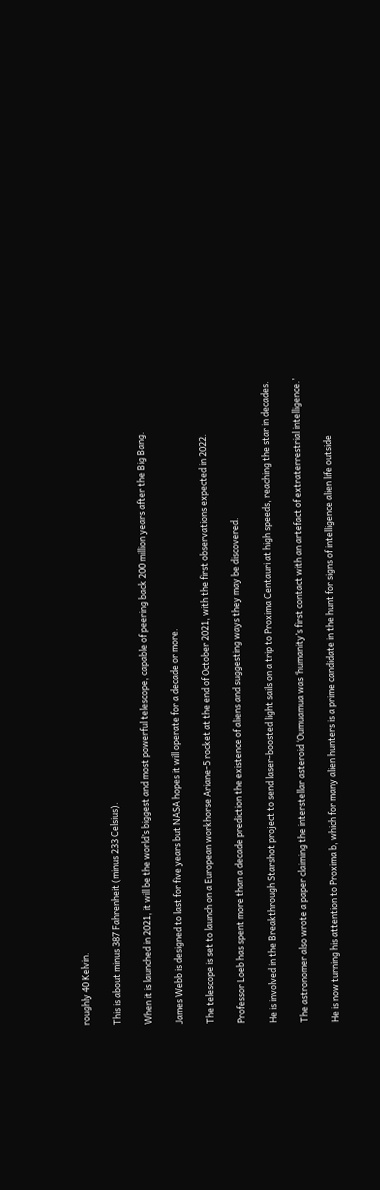roughly 40 Kelvin.

This is about minus 387 Fahrenheit (minus 233 Celsius).

When it is launched in 2021, it will be the world’s biggest and most powerful telescope, capable of peering back 200 million years after the Big Bang.

James Webb is designed to last for five years but NASA hopes it will operate for a decade or more.

The telescope is set to launch on a European workhorse Ariane-5 rocket at the end of October 2021, with the first observations expected in 2022.

Professor Loeb has spent more than a decade prediction the existence of aliens and suggesting ways they may be discovered.

He is involved in the Breakthrough Starshot project to send laser-boosted light sails on a trip to Proxima Centauri at high speeds, reaching the star in decades.

The astronomer also wrote a paper claiming the interstellar asteroid ‘Oumuamua was ‘humanity’s first contact with an artefact of extraterrestrial intelligence.’

He is now turning his attention to Proxima b, which for many alien hunters is a prime candidate in the hunt for signs of intelligence alien life outside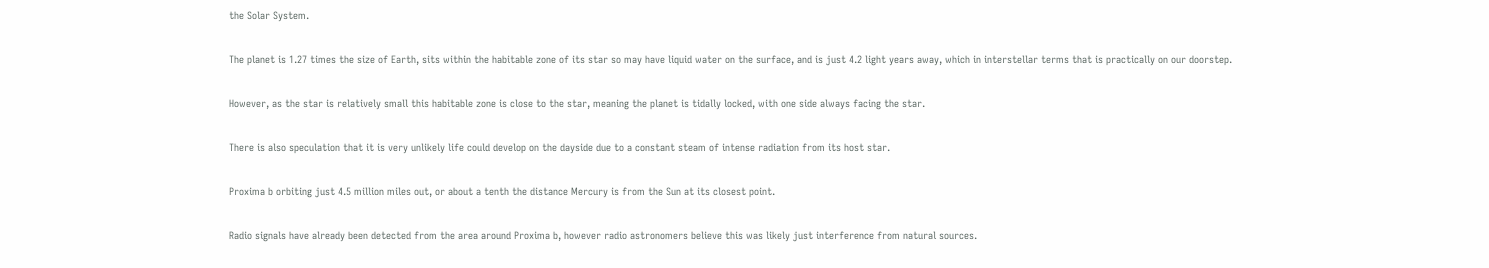the Solar System.

The planet is 1.27 times the size of Earth, sits within the habitable zone of its star so may have liquid water on the surface, and is just 4.2 light years away, which in interstellar terms that is practically on our doorstep.

However, as the star is relatively small this habitable zone is close to the star, meaning the planet is tidally locked, with one side always facing the star.

There is also speculation that it is very unlikely life could develop on the dayside due to a constant steam of intense radiation from its host star.

Proxima b orbiting just 4.5 million miles out, or about a tenth the distance Mercury is from the Sun at its closest point.

Radio signals have already been detected from the area around Proxima b, however radio astronomers believe this was likely just interference from natural sources.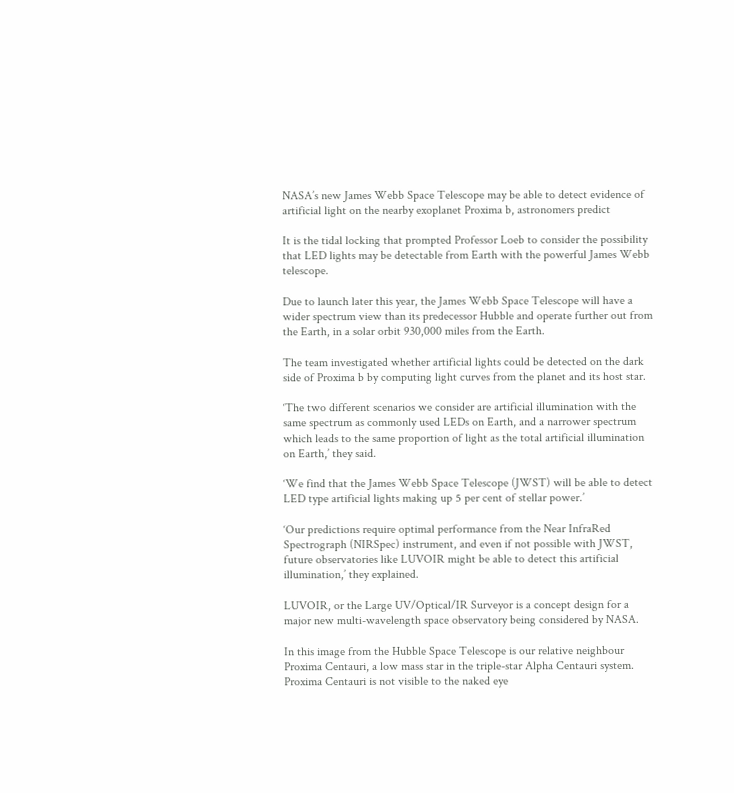NASA’s new James Webb Space Telescope may be able to detect evidence of artificial light on the nearby exoplanet Proxima b, astronomers predict

It is the tidal locking that prompted Professor Loeb to consider the possibility that LED lights may be detectable from Earth with the powerful James Webb telescope.

Due to launch later this year, the James Webb Space Telescope will have a wider spectrum view than its predecessor Hubble and operate further out from the Earth, in a solar orbit 930,000 miles from the Earth.

The team investigated whether artificial lights could be detected on the dark side of Proxima b by computing light curves from the planet and its host star.

‘The two different scenarios we consider are artificial illumination with the same spectrum as commonly used LEDs on Earth, and a narrower spectrum which leads to the same proportion of light as the total artificial illumination on Earth,’ they said.

‘We find that the James Webb Space Telescope (JWST) will be able to detect LED type artificial lights making up 5 per cent of stellar power.’

‘Our predictions require optimal performance from the Near InfraRed Spectrograph (NIRSpec) instrument, and even if not possible with JWST, future observatories like LUVOIR might be able to detect this artificial illumination,’ they explained.

LUVOIR, or the Large UV/Optical/IR Surveyor is a concept design for a major new multi-wavelength space observatory being considered by NASA.

In this image from the Hubble Space Telescope is our relative neighbour Proxima Centauri, a low mass star in the triple-star Alpha Centauri system. Proxima Centauri is not visible to the naked eye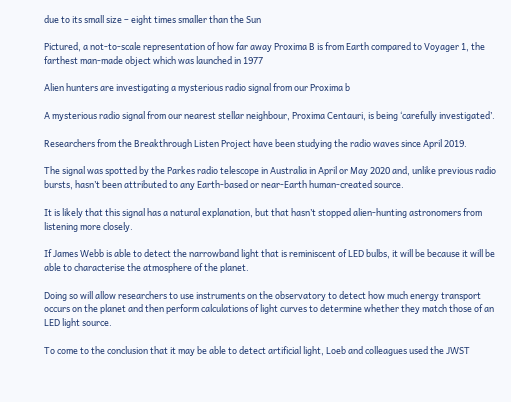due to its small size – eight times smaller than the Sun

Pictured, a not-to-scale representation of how far away Proxima B is from Earth compared to Voyager 1, the farthest man-made object which was launched in 1977

Alien hunters are investigating a mysterious radio signal from our Proxima b

A mysterious radio signal from our nearest stellar neighbour, Proxima Centauri, is being ‘carefully investigated’.

Researchers from the Breakthrough Listen Project have been studying the radio waves since April 2019.

The signal was spotted by the Parkes radio telescope in Australia in April or May 2020 and, unlike previous radio bursts, hasn’t been attributed to any Earth-based or near-Earth human-created source.

It is likely that this signal has a natural explanation, but that hasn’t stopped alien-hunting astronomers from listening more closely.

If James Webb is able to detect the narrowband light that is reminiscent of LED bulbs, it will be because it will be able to characterise the atmosphere of the planet.

Doing so will allow researchers to use instruments on the observatory to detect how much energy transport occurs on the planet and then perform calculations of light curves to determine whether they match those of an LED light source.

To come to the conclusion that it may be able to detect artificial light, Loeb and colleagues used the JWST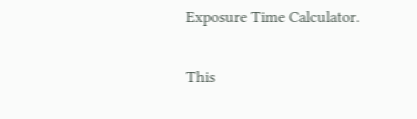Exposure Time Calculator.

This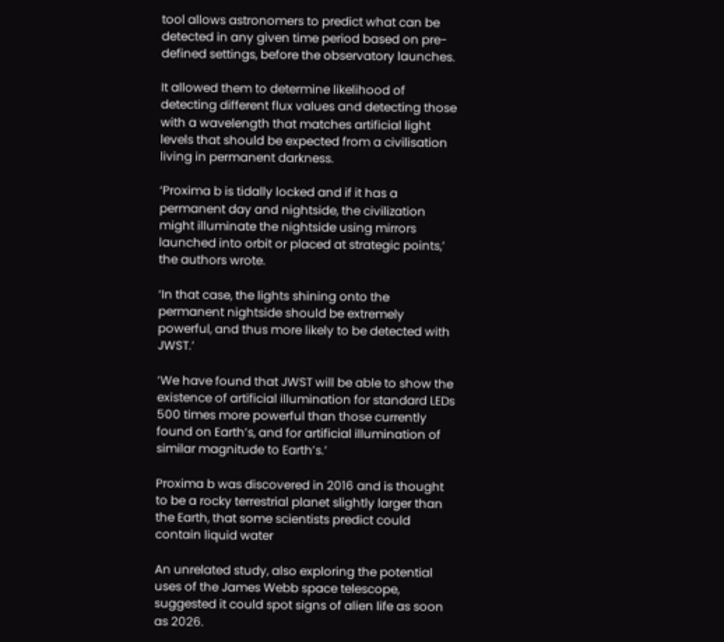tool allows astronomers to predict what can be detected in any given time period based on pre-defined settings, before the observatory launches.

It allowed them to determine likelihood of detecting different flux values and detecting those with a wavelength that matches artificial light levels that should be expected from a civilisation living in permanent darkness.

‘Proxima b is tidally locked and if it has a permanent day and nightside, the civilization might illuminate the nightside using mirrors launched into orbit or placed at strategic points,’ the authors wrote.

‘In that case, the lights shining onto the permanent nightside should be extremely powerful, and thus more likely to be detected with JWST.’

‘We have found that JWST will be able to show the existence of artificial illumination for standard LEDs 500 times more powerful than those currently found on Earth’s, and for artificial illumination of similar magnitude to Earth’s.’

Proxima b was discovered in 2016 and is thought to be a rocky terrestrial planet slightly larger than the Earth, that some scientists predict could contain liquid water

An unrelated study, also exploring the potential uses of the James Webb space telescope, suggested it could spot signs of alien life as soon as 2026.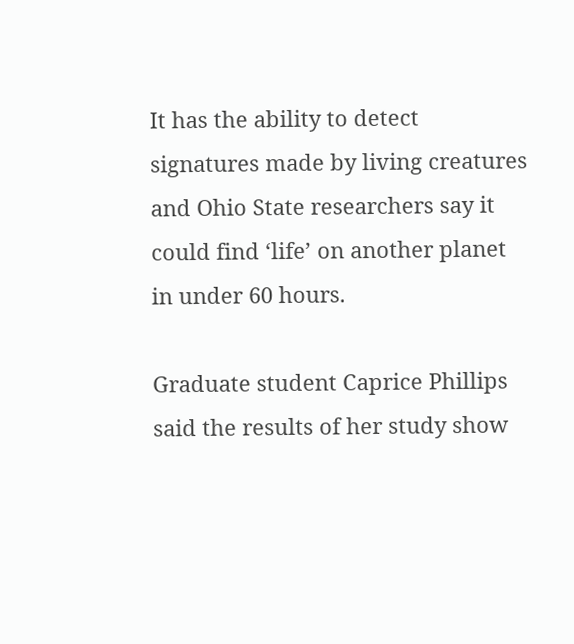It has the ability to detect signatures made by living creatures and Ohio State researchers say it could find ‘life’ on another planet in under 60 hours.

Graduate student Caprice Phillips said the results of her study show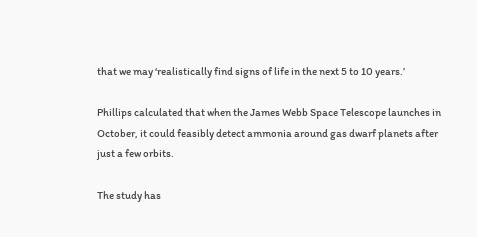that we may ‘realistically find signs of life in the next 5 to 10 years.’

Phillips calculated that when the James Webb Space Telescope launches in October, it could feasibly detect ammonia around gas dwarf planets after just a few orbits.

The study has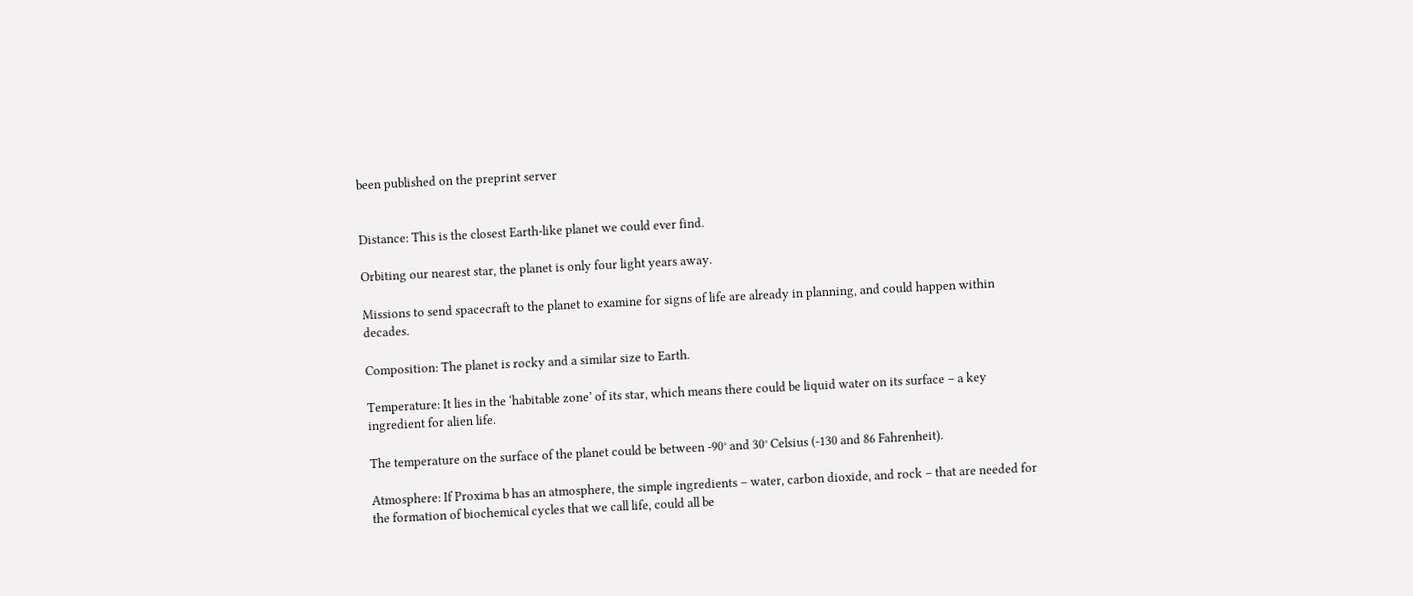been published on the preprint server


Distance: This is the closest Earth-like planet we could ever find.

Orbiting our nearest star, the planet is only four light years away.

Missions to send spacecraft to the planet to examine for signs of life are already in planning, and could happen within decades.

Composition: The planet is rocky and a similar size to Earth.

Temperature: It lies in the ‘habitable zone’ of its star, which means there could be liquid water on its surface – a key ingredient for alien life.

The temperature on the surface of the planet could be between -90° and 30° Celsius (-130 and 86 Fahrenheit).

Atmosphere: If Proxima b has an atmosphere, the simple ingredients – water, carbon dioxide, and rock – that are needed for the formation of biochemical cycles that we call life, could all be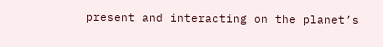present and interacting on the planet’s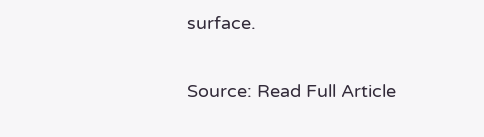surface.

Source: Read Full Article